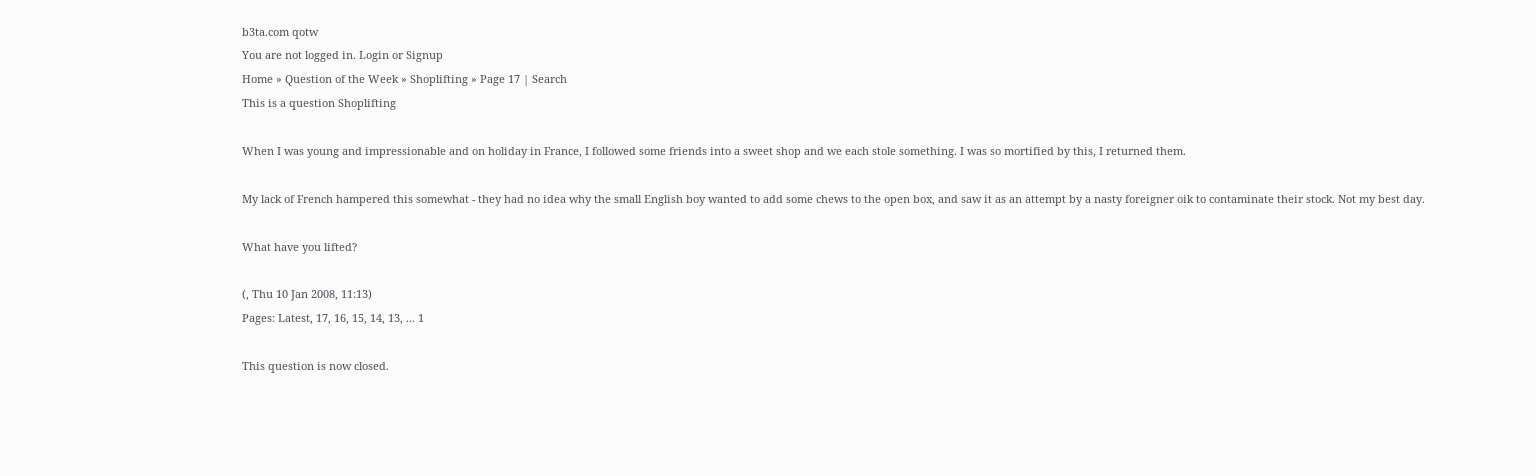b3ta.com qotw
You are not logged in. Login or Signup
Home » Question of the Week » Shoplifting » Page 17 | Search
This is a question Shoplifting

When I was young and impressionable and on holiday in France, I followed some friends into a sweet shop and we each stole something. I was so mortified by this, I returned them.

My lack of French hampered this somewhat - they had no idea why the small English boy wanted to add some chews to the open box, and saw it as an attempt by a nasty foreigner oik to contaminate their stock. Not my best day.

What have you lifted?

(, Thu 10 Jan 2008, 11:13)
Pages: Latest, 17, 16, 15, 14, 13, ... 1

This question is now closed.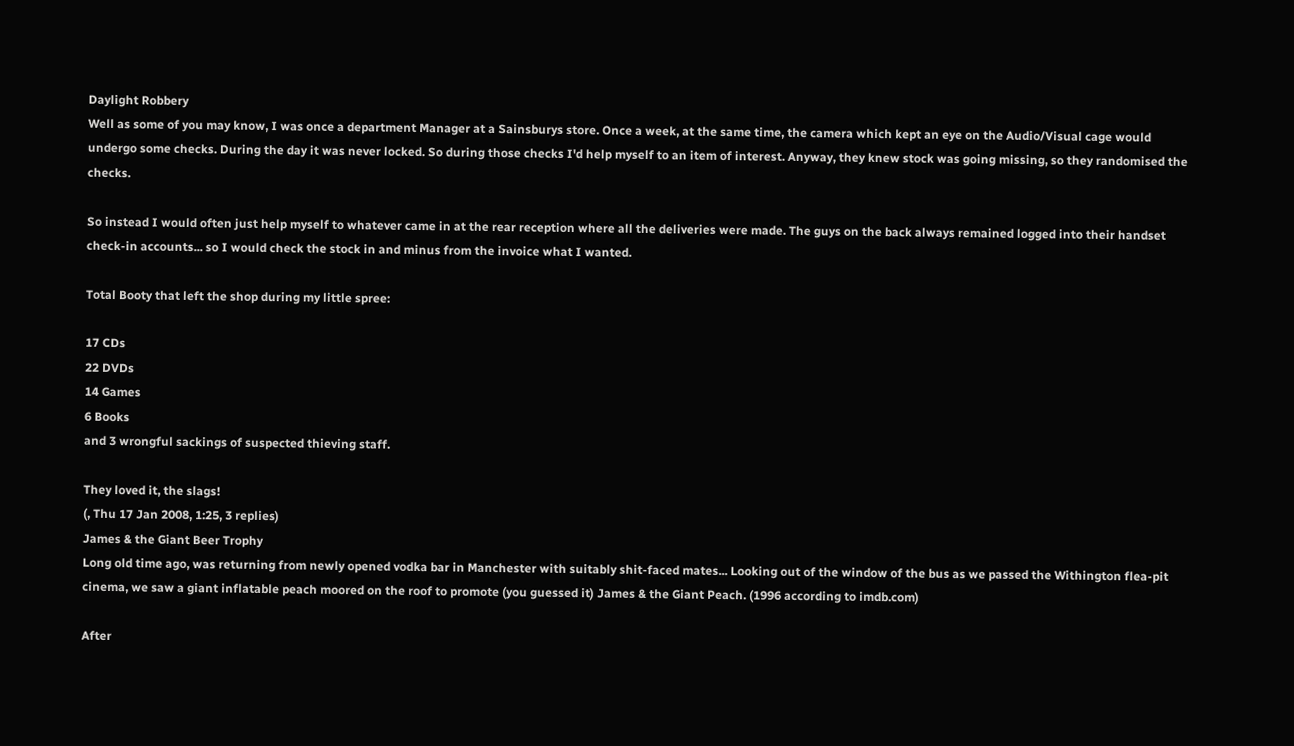Daylight Robbery
Well as some of you may know, I was once a department Manager at a Sainsburys store. Once a week, at the same time, the camera which kept an eye on the Audio/Visual cage would undergo some checks. During the day it was never locked. So during those checks I'd help myself to an item of interest. Anyway, they knew stock was going missing, so they randomised the checks.

So instead I would often just help myself to whatever came in at the rear reception where all the deliveries were made. The guys on the back always remained logged into their handset check-in accounts... so I would check the stock in and minus from the invoice what I wanted.

Total Booty that left the shop during my little spree:

17 CDs
22 DVDs
14 Games
6 Books
and 3 wrongful sackings of suspected thieving staff.

They loved it, the slags!
(, Thu 17 Jan 2008, 1:25, 3 replies)
James & the Giant Beer Trophy
Long old time ago, was returning from newly opened vodka bar in Manchester with suitably shit-faced mates... Looking out of the window of the bus as we passed the Withington flea-pit cinema, we saw a giant inflatable peach moored on the roof to promote (you guessed it) James & the Giant Peach. (1996 according to imdb.com)

After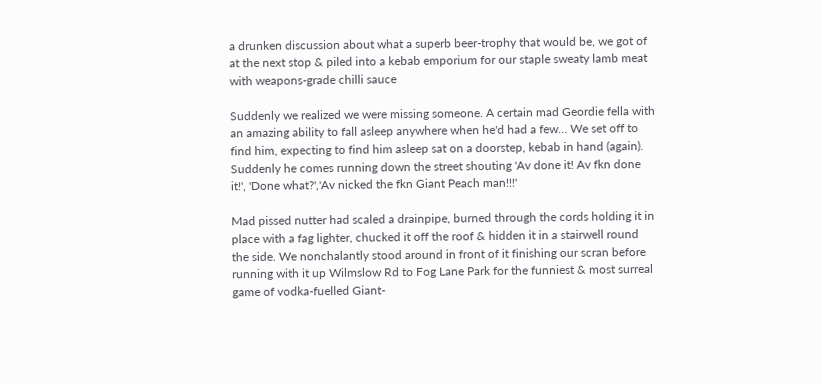a drunken discussion about what a superb beer-trophy that would be, we got of at the next stop & piled into a kebab emporium for our staple sweaty lamb meat with weapons-grade chilli sauce

Suddenly we realized we were missing someone. A certain mad Geordie fella with an amazing ability to fall asleep anywhere when he'd had a few... We set off to find him, expecting to find him asleep sat on a doorstep, kebab in hand (again). Suddenly he comes running down the street shouting 'Av done it! Av fkn done it!', 'Done what?','Av nicked the fkn Giant Peach man!!!'

Mad pissed nutter had scaled a drainpipe, burned through the cords holding it in place with a fag lighter, chucked it off the roof & hidden it in a stairwell round the side. We nonchalantly stood around in front of it finishing our scran before running with it up Wilmslow Rd to Fog Lane Park for the funniest & most surreal game of vodka-fuelled Giant-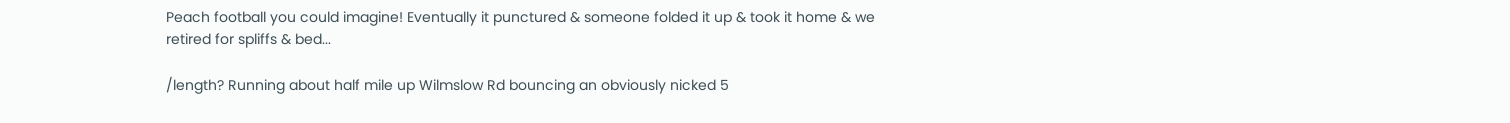Peach football you could imagine! Eventually it punctured & someone folded it up & took it home & we retired for spliffs & bed...

/length? Running about half mile up Wilmslow Rd bouncing an obviously nicked 5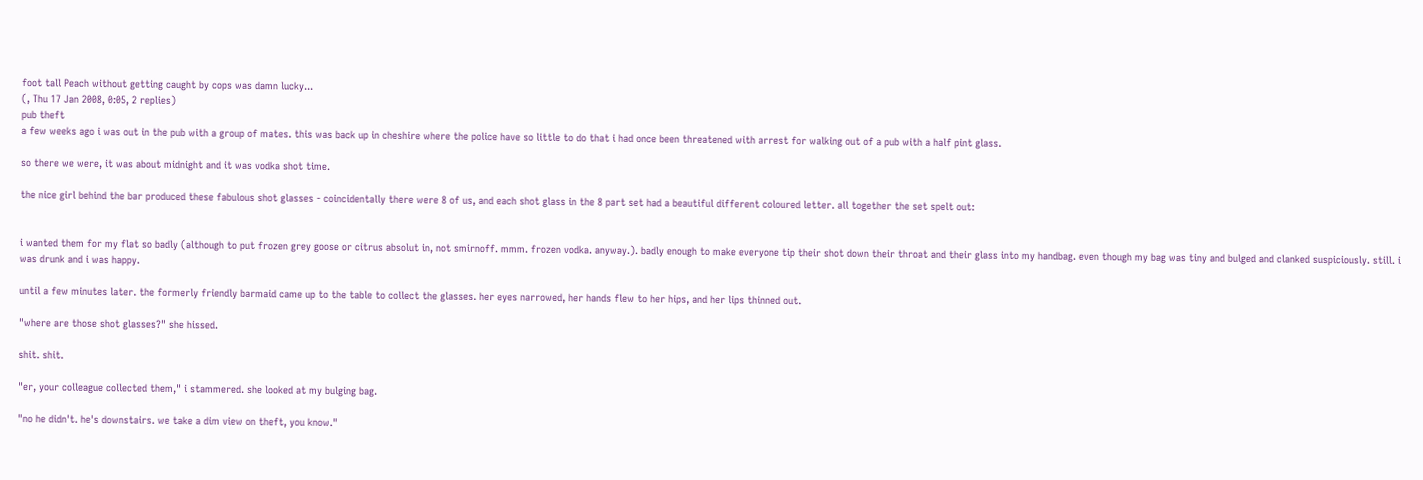foot tall Peach without getting caught by cops was damn lucky...
(, Thu 17 Jan 2008, 0:05, 2 replies)
pub theft
a few weeks ago i was out in the pub with a group of mates. this was back up in cheshire where the police have so little to do that i had once been threatened with arrest for walking out of a pub with a half pint glass.

so there we were, it was about midnight and it was vodka shot time.

the nice girl behind the bar produced these fabulous shot glasses - coincidentally there were 8 of us, and each shot glass in the 8 part set had a beautiful different coloured letter. all together the set spelt out:


i wanted them for my flat so badly (although to put frozen grey goose or citrus absolut in, not smirnoff. mmm. frozen vodka. anyway.). badly enough to make everyone tip their shot down their throat and their glass into my handbag. even though my bag was tiny and bulged and clanked suspiciously. still. i was drunk and i was happy.

until a few minutes later. the formerly friendly barmaid came up to the table to collect the glasses. her eyes narrowed, her hands flew to her hips, and her lips thinned out.

"where are those shot glasses?" she hissed.

shit. shit.

"er, your colleague collected them," i stammered. she looked at my bulging bag.

"no he didn't. he's downstairs. we take a dim view on theft, you know."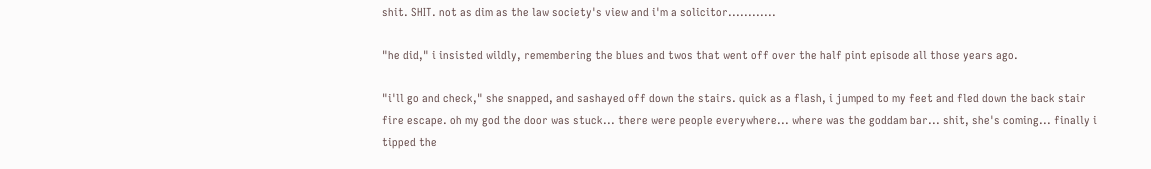shit. SHIT. not as dim as the law society's view and i'm a solicitor............

"he did," i insisted wildly, remembering the blues and twos that went off over the half pint episode all those years ago.

"i'll go and check," she snapped, and sashayed off down the stairs. quick as a flash, i jumped to my feet and fled down the back stair fire escape. oh my god the door was stuck... there were people everywhere... where was the goddam bar... shit, she's coming... finally i tipped the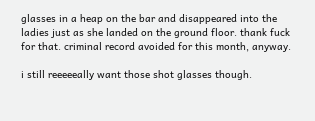glasses in a heap on the bar and disappeared into the ladies just as she landed on the ground floor. thank fuck for that. criminal record avoided for this month, anyway.

i still reeeeeally want those shot glasses though.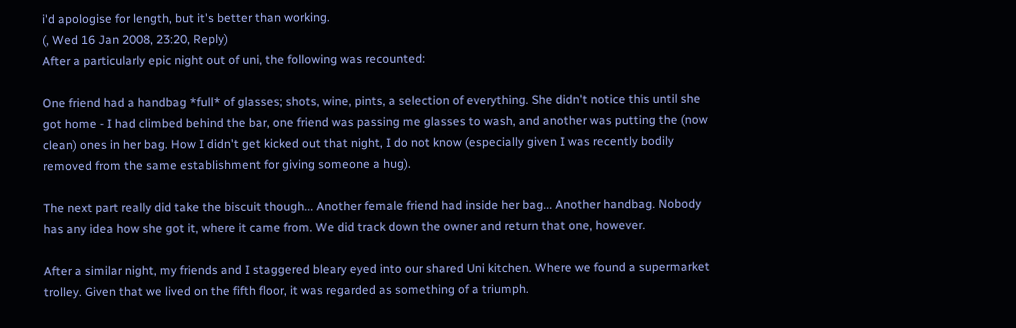i'd apologise for length, but it's better than working.
(, Wed 16 Jan 2008, 23:20, Reply)
After a particularly epic night out of uni, the following was recounted:

One friend had a handbag *full* of glasses; shots, wine, pints, a selection of everything. She didn't notice this until she got home - I had climbed behind the bar, one friend was passing me glasses to wash, and another was putting the (now clean) ones in her bag. How I didn't get kicked out that night, I do not know (especially given I was recently bodily removed from the same establishment for giving someone a hug).

The next part really did take the biscuit though... Another female friend had inside her bag... Another handbag. Nobody has any idea how she got it, where it came from. We did track down the owner and return that one, however.

After a similar night, my friends and I staggered bleary eyed into our shared Uni kitchen. Where we found a supermarket trolley. Given that we lived on the fifth floor, it was regarded as something of a triumph.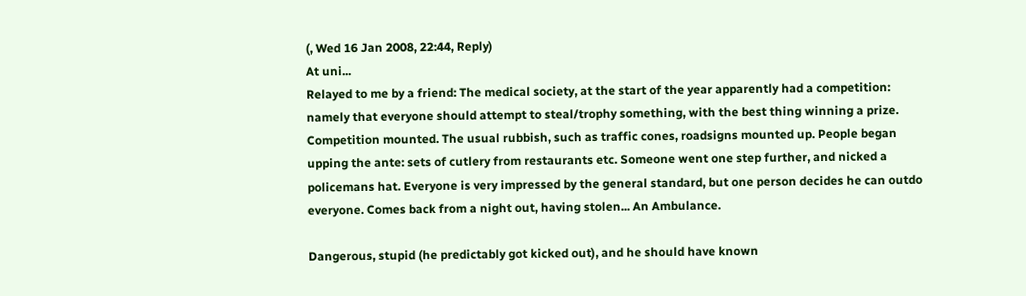(, Wed 16 Jan 2008, 22:44, Reply)
At uni...
Relayed to me by a friend: The medical society, at the start of the year apparently had a competition: namely that everyone should attempt to steal/trophy something, with the best thing winning a prize. Competition mounted. The usual rubbish, such as traffic cones, roadsigns mounted up. People began upping the ante: sets of cutlery from restaurants etc. Someone went one step further, and nicked a policemans hat. Everyone is very impressed by the general standard, but one person decides he can outdo everyone. Comes back from a night out, having stolen... An Ambulance.

Dangerous, stupid (he predictably got kicked out), and he should have known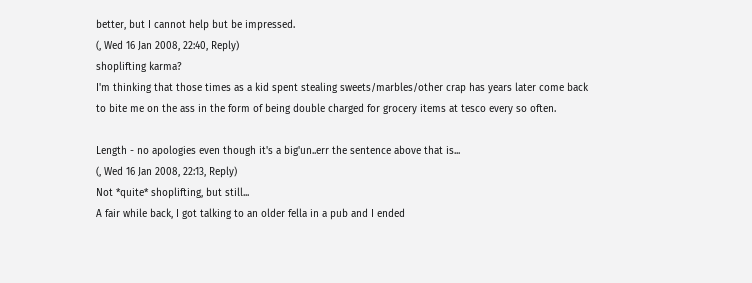better, but I cannot help but be impressed.
(, Wed 16 Jan 2008, 22:40, Reply)
shoplifting karma?
I'm thinking that those times as a kid spent stealing sweets/marbles/other crap has years later come back to bite me on the ass in the form of being double charged for grocery items at tesco every so often.

Length - no apologies even though it's a big'un..err the sentence above that is...
(, Wed 16 Jan 2008, 22:13, Reply)
Not *quite* shoplifting, but still...
A fair while back, I got talking to an older fella in a pub and I ended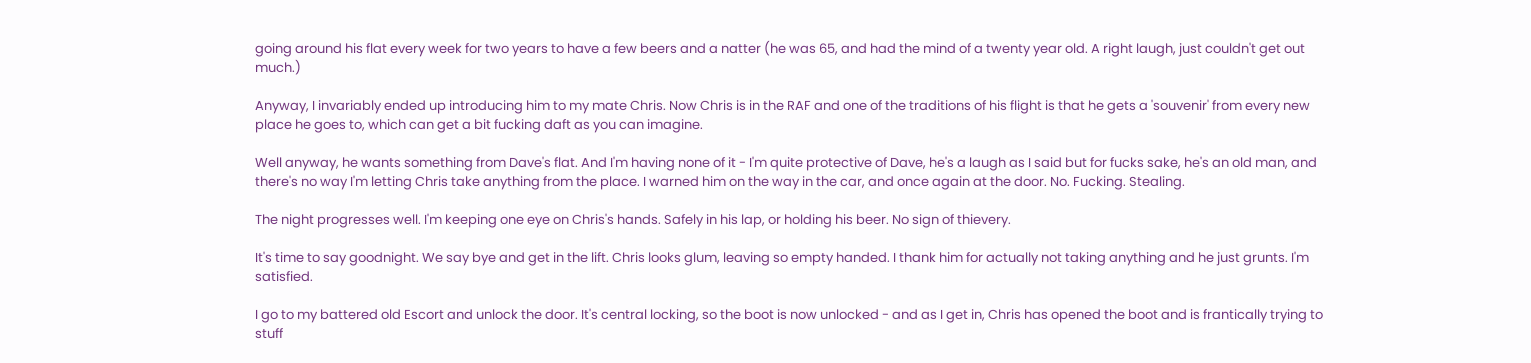going around his flat every week for two years to have a few beers and a natter (he was 65, and had the mind of a twenty year old. A right laugh, just couldn't get out much.)

Anyway, I invariably ended up introducing him to my mate Chris. Now Chris is in the RAF and one of the traditions of his flight is that he gets a 'souvenir' from every new place he goes to, which can get a bit fucking daft as you can imagine.

Well anyway, he wants something from Dave's flat. And I'm having none of it - I'm quite protective of Dave, he's a laugh as I said but for fucks sake, he's an old man, and there's no way I'm letting Chris take anything from the place. I warned him on the way in the car, and once again at the door. No. Fucking. Stealing.

The night progresses well. I'm keeping one eye on Chris's hands. Safely in his lap, or holding his beer. No sign of thievery.

It's time to say goodnight. We say bye and get in the lift. Chris looks glum, leaving so empty handed. I thank him for actually not taking anything and he just grunts. I'm satisfied.

I go to my battered old Escort and unlock the door. It's central locking, so the boot is now unlocked - and as I get in, Chris has opened the boot and is frantically trying to stuff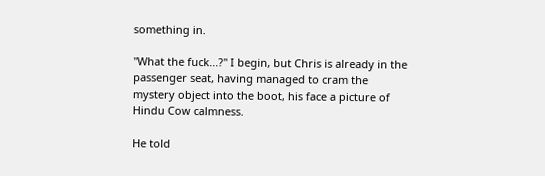something in.

"What the fuck...?" I begin, but Chris is already in the passenger seat, having managed to cram the mystery object into the boot, his face a picture of Hindu Cow calmness.

He told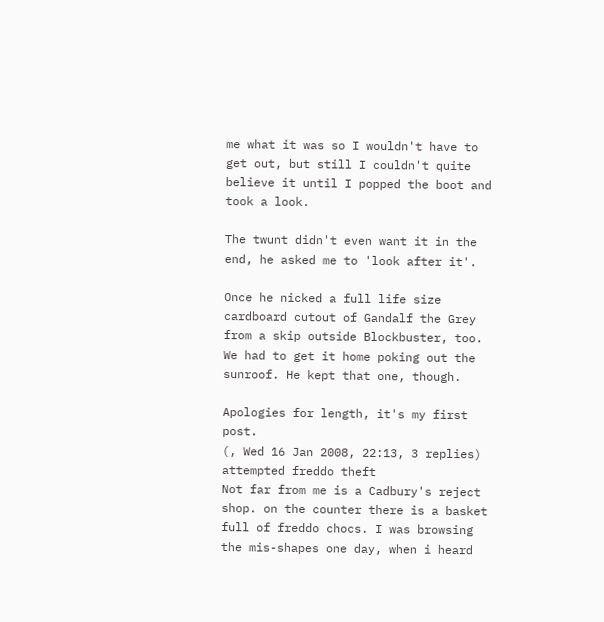me what it was so I wouldn't have to get out, but still I couldn't quite believe it until I popped the boot and took a look.

The twunt didn't even want it in the end, he asked me to 'look after it'.

Once he nicked a full life size cardboard cutout of Gandalf the Grey from a skip outside Blockbuster, too. We had to get it home poking out the sunroof. He kept that one, though.

Apologies for length, it's my first post.
(, Wed 16 Jan 2008, 22:13, 3 replies)
attempted freddo theft
Not far from me is a Cadbury's reject shop. on the counter there is a basket full of freddo chocs. I was browsing the mis-shapes one day, when i heard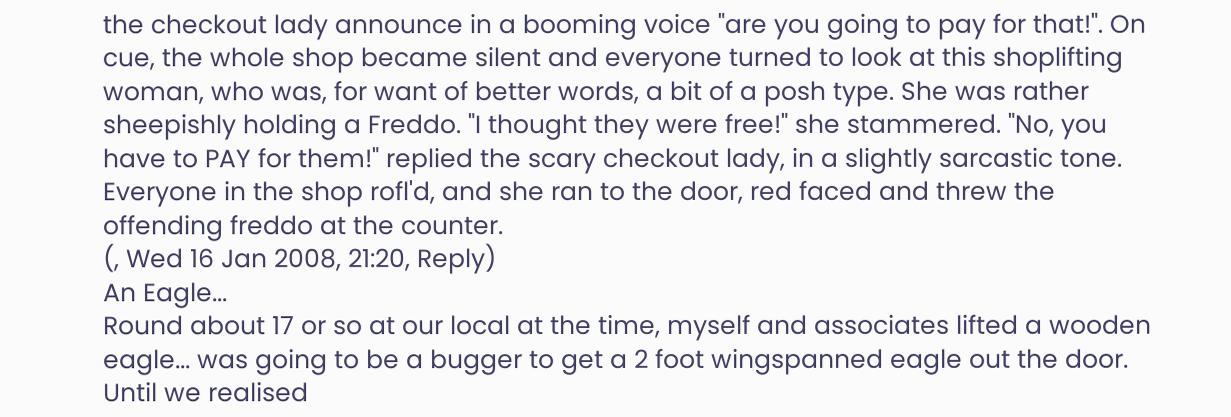the checkout lady announce in a booming voice "are you going to pay for that!". On cue, the whole shop became silent and everyone turned to look at this shoplifting woman, who was, for want of better words, a bit of a posh type. She was rather sheepishly holding a Freddo. "I thought they were free!" she stammered. "No, you have to PAY for them!" replied the scary checkout lady, in a slightly sarcastic tone. Everyone in the shop rofl'd, and she ran to the door, red faced and threw the offending freddo at the counter.
(, Wed 16 Jan 2008, 21:20, Reply)
An Eagle...
Round about 17 or so at our local at the time, myself and associates lifted a wooden eagle... was going to be a bugger to get a 2 foot wingspanned eagle out the door. Until we realised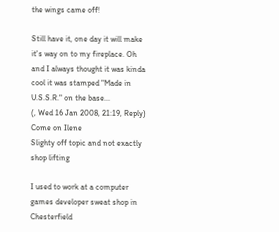the wings came off!

Still have it, one day it will make it's way on to my fireplace. Oh and I always thought it was kinda cool it was stamped "Made in U.S.S.R." on the base...
(, Wed 16 Jan 2008, 21:19, Reply)
Come on Ilene
Slighty off topic and not exactly shop lifting

I used to work at a computer games developer sweat shop in Chesterfield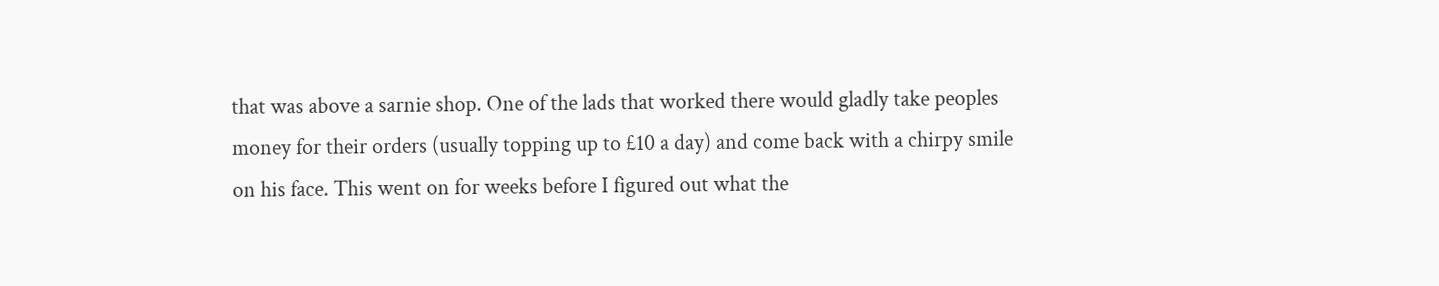that was above a sarnie shop. One of the lads that worked there would gladly take peoples money for their orders (usually topping up to £10 a day) and come back with a chirpy smile on his face. This went on for weeks before I figured out what the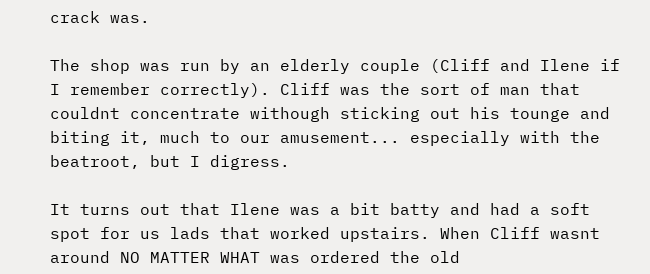crack was.

The shop was run by an elderly couple (Cliff and Ilene if I remember correctly). Cliff was the sort of man that couldnt concentrate withough sticking out his tounge and biting it, much to our amusement... especially with the beatroot, but I digress.

It turns out that Ilene was a bit batty and had a soft spot for us lads that worked upstairs. When Cliff wasnt around NO MATTER WHAT was ordered the old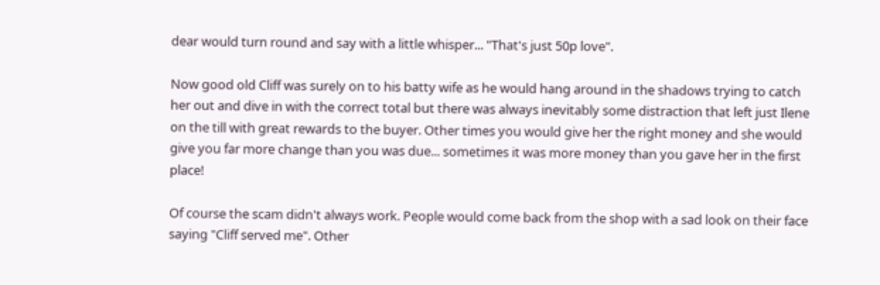dear would turn round and say with a little whisper... "That's just 50p love".

Now good old Cliff was surely on to his batty wife as he would hang around in the shadows trying to catch her out and dive in with the correct total but there was always inevitably some distraction that left just Ilene on the till with great rewards to the buyer. Other times you would give her the right money and she would give you far more change than you was due... sometimes it was more money than you gave her in the first place!

Of course the scam didn't always work. People would come back from the shop with a sad look on their face saying "Cliff served me". Other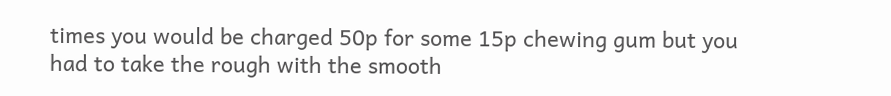times you would be charged 50p for some 15p chewing gum but you had to take the rough with the smooth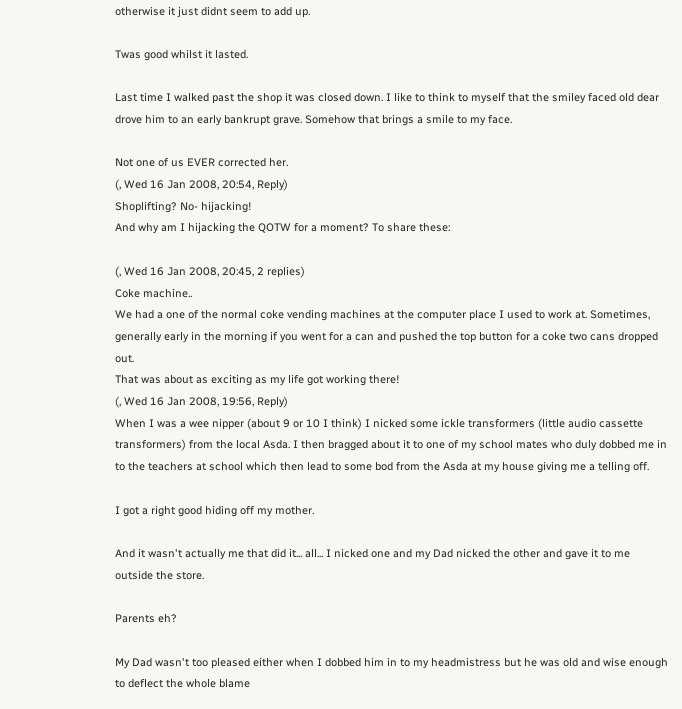otherwise it just didnt seem to add up.

Twas good whilst it lasted.

Last time I walked past the shop it was closed down. I like to think to myself that the smiley faced old dear drove him to an early bankrupt grave. Somehow that brings a smile to my face.

Not one of us EVER corrected her.
(, Wed 16 Jan 2008, 20:54, Reply)
Shoplifting? No- hijacking!
And why am I hijacking the QOTW for a moment? To share these:

(, Wed 16 Jan 2008, 20:45, 2 replies)
Coke machine..
We had a one of the normal coke vending machines at the computer place I used to work at. Sometimes, generally early in the morning if you went for a can and pushed the top button for a coke two cans dropped out.
That was about as exciting as my life got working there!
(, Wed 16 Jan 2008, 19:56, Reply)
When I was a wee nipper (about 9 or 10 I think) I nicked some ickle transformers (little audio cassette transformers) from the local Asda. I then bragged about it to one of my school mates who duly dobbed me in to the teachers at school which then lead to some bod from the Asda at my house giving me a telling off.

I got a right good hiding off my mother.

And it wasn't actually me that did it... all... I nicked one and my Dad nicked the other and gave it to me outside the store.

Parents eh?

My Dad wasn't too pleased either when I dobbed him in to my headmistress but he was old and wise enough to deflect the whole blame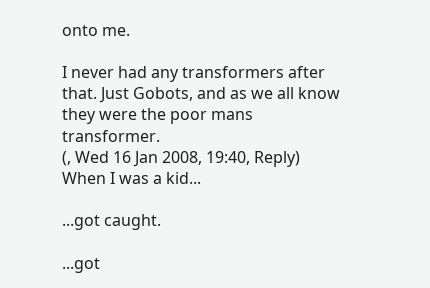onto me.

I never had any transformers after that. Just Gobots, and as we all know they were the poor mans transformer.
(, Wed 16 Jan 2008, 19:40, Reply)
When I was a kid...

...got caught.

...got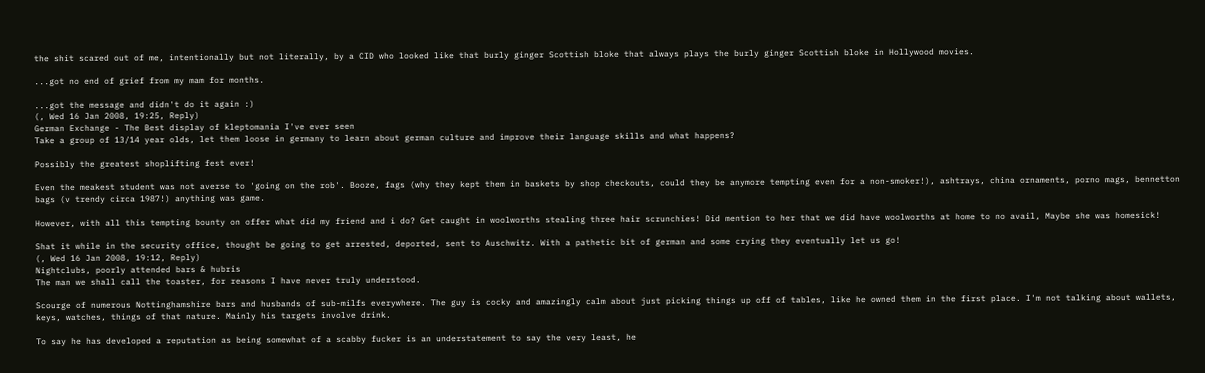the shit scared out of me, intentionally but not literally, by a CID who looked like that burly ginger Scottish bloke that always plays the burly ginger Scottish bloke in Hollywood movies.

...got no end of grief from my mam for months.

...got the message and didn't do it again :)
(, Wed 16 Jan 2008, 19:25, Reply)
German Exchange - The Best display of kleptomania I've ever seen
Take a group of 13/14 year olds, let them loose in germany to learn about german culture and improve their language skills and what happens?

Possibly the greatest shoplifting fest ever!

Even the meakest student was not averse to 'going on the rob'. Booze, fags (why they kept them in baskets by shop checkouts, could they be anymore tempting even for a non-smoker!), ashtrays, china ornaments, porno mags, bennetton bags (v trendy circa 1987!) anything was game.

However, with all this tempting bounty on offer what did my friend and i do? Get caught in woolworths stealing three hair scrunchies! Did mention to her that we did have woolworths at home to no avail, Maybe she was homesick!

Shat it while in the security office, thought be going to get arrested, deported, sent to Auschwitz. With a pathetic bit of german and some crying they eventually let us go!
(, Wed 16 Jan 2008, 19:12, Reply)
Nightclubs, poorly attended bars & hubris
The man we shall call the toaster, for reasons I have never truly understood.

Scourge of numerous Nottinghamshire bars and husbands of sub-milfs everywhere. The guy is cocky and amazingly calm about just picking things up off of tables, like he owned them in the first place. I'm not talking about wallets, keys, watches, things of that nature. Mainly his targets involve drink.

To say he has developed a reputation as being somewhat of a scabby fucker is an understatement to say the very least, he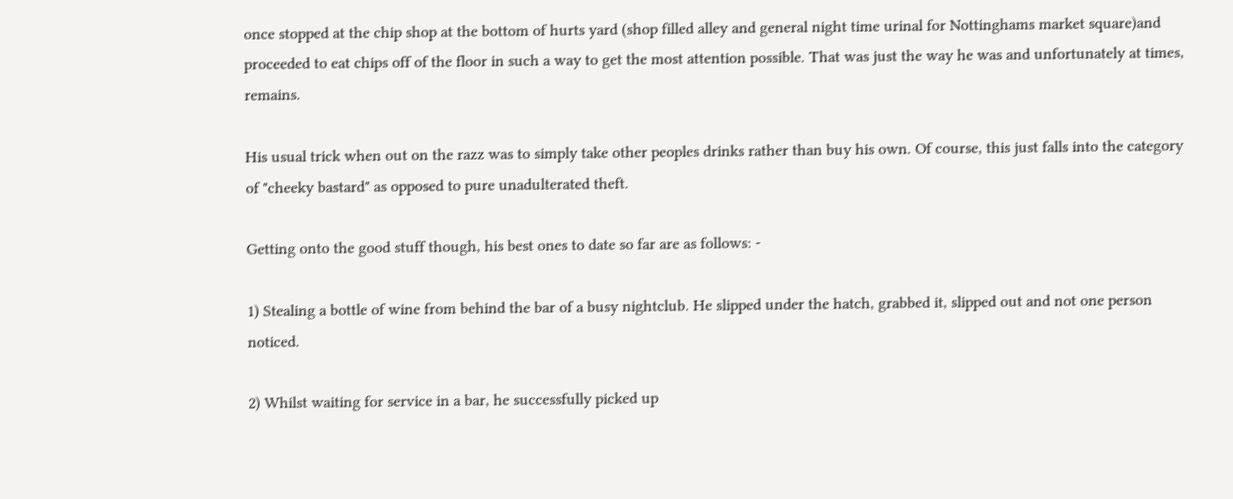once stopped at the chip shop at the bottom of hurts yard (shop filled alley and general night time urinal for Nottinghams market square)and proceeded to eat chips off of the floor in such a way to get the most attention possible. That was just the way he was and unfortunately at times, remains.

His usual trick when out on the razz was to simply take other peoples drinks rather than buy his own. Of course, this just falls into the category of "cheeky bastard" as opposed to pure unadulterated theft.

Getting onto the good stuff though, his best ones to date so far are as follows: -

1) Stealing a bottle of wine from behind the bar of a busy nightclub. He slipped under the hatch, grabbed it, slipped out and not one person noticed.

2) Whilst waiting for service in a bar, he successfully picked up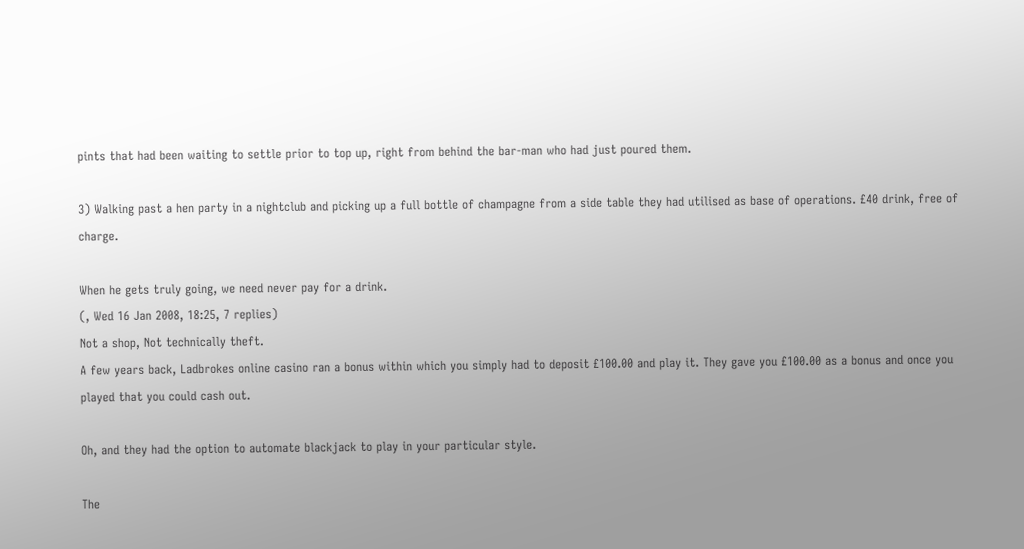pints that had been waiting to settle prior to top up, right from behind the bar-man who had just poured them.

3) Walking past a hen party in a nightclub and picking up a full bottle of champagne from a side table they had utilised as base of operations. £40 drink, free of charge.

When he gets truly going, we need never pay for a drink.
(, Wed 16 Jan 2008, 18:25, 7 replies)
Not a shop, Not technically theft.
A few years back, Ladbrokes online casino ran a bonus within which you simply had to deposit £100.00 and play it. They gave you £100.00 as a bonus and once you played that you could cash out.

Oh, and they had the option to automate blackjack to play in your particular style.

The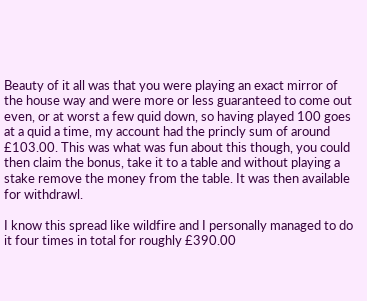Beauty of it all was that you were playing an exact mirror of the house way and were more or less guaranteed to come out even, or at worst a few quid down, so having played 100 goes at a quid a time, my account had the princly sum of around £103.00. This was what was fun about this though, you could then claim the bonus, take it to a table and without playing a stake remove the money from the table. It was then available for withdrawl.

I know this spread like wildfire and I personally managed to do it four times in total for roughly £390.00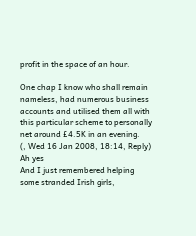profit in the space of an hour.

One chap I know who shall remain nameless, had numerous business accounts and utilised them all with this particular scheme to personally net around £4.5K in an evening.
(, Wed 16 Jan 2008, 18:14, Reply)
Ah yes
And I just remembered helping some stranded Irish girls,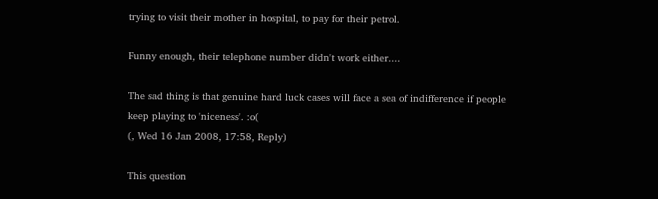trying to visit their mother in hospital, to pay for their petrol.

Funny enough, their telephone number didn't work either....

The sad thing is that genuine hard luck cases will face a sea of indifference if people keep playing to 'niceness'. :o(
(, Wed 16 Jan 2008, 17:58, Reply)

This question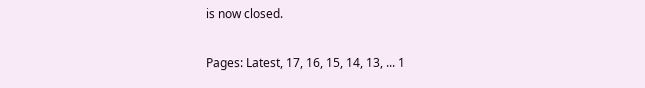is now closed.

Pages: Latest, 17, 16, 15, 14, 13, ... 1